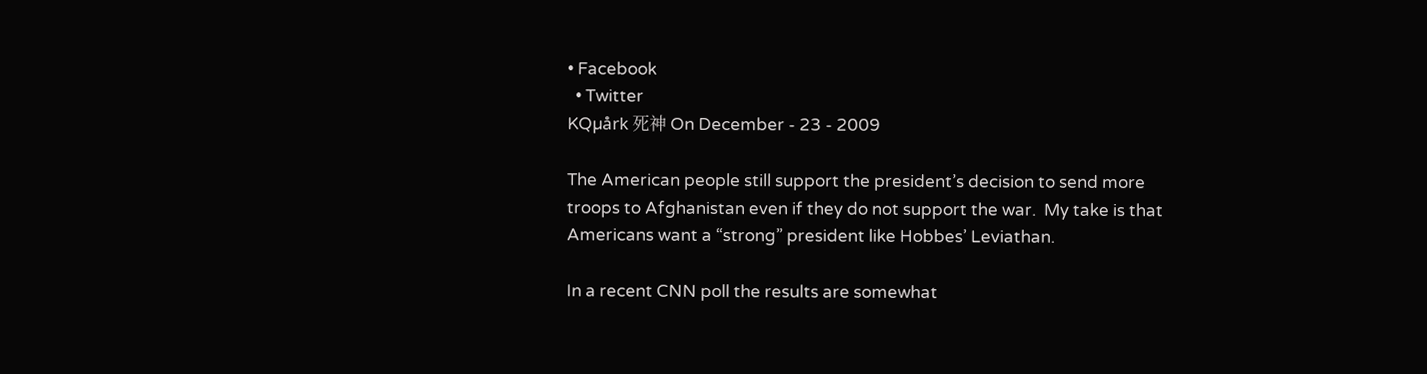• Facebook
  • Twitter
KQµårk 死神 On December - 23 - 2009

The American people still support the president’s decision to send more troops to Afghanistan even if they do not support the war.  My take is that Americans want a “strong” president like Hobbes’ Leviathan.

In a recent CNN poll the results are somewhat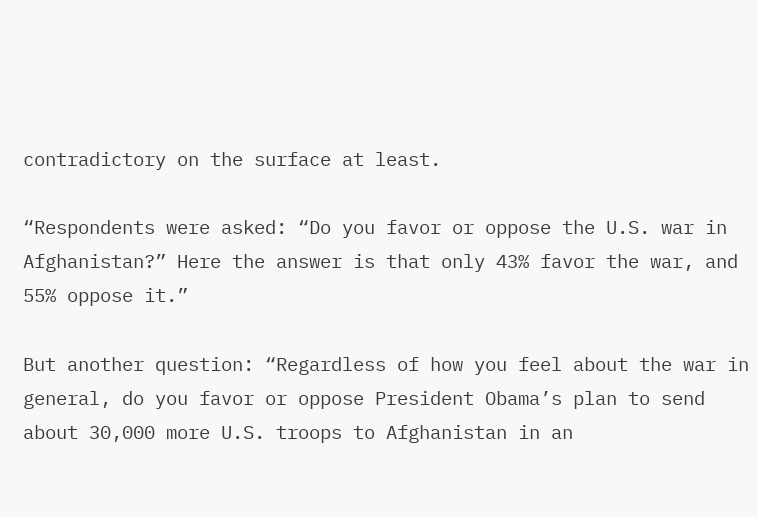contradictory on the surface at least.

“Respondents were asked: “Do you favor or oppose the U.S. war in Afghanistan?” Here the answer is that only 43% favor the war, and 55% oppose it.”

But another question: “Regardless of how you feel about the war in general, do you favor or oppose President Obama’s plan to send about 30,000 more U.S. troops to Afghanistan in an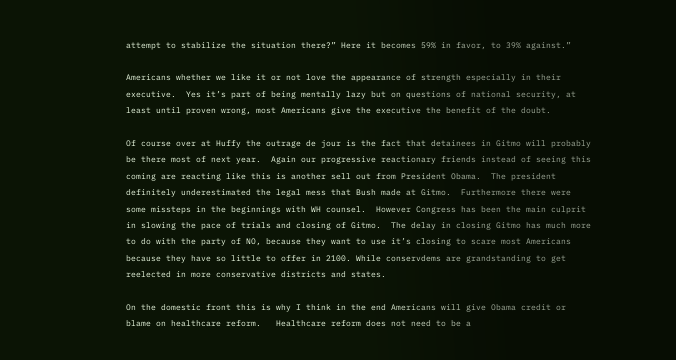attempt to stabilize the situation there?” Here it becomes 59% in favor, to 39% against.”

Americans whether we like it or not love the appearance of strength especially in their executive.  Yes it’s part of being mentally lazy but on questions of national security, at least until proven wrong, most Americans give the executive the benefit of the doubt.

Of course over at Huffy the outrage de jour is the fact that detainees in Gitmo will probably be there most of next year.  Again our progressive reactionary friends instead of seeing this coming are reacting like this is another sell out from President Obama.  The president definitely underestimated the legal mess that Bush made at Gitmo.  Furthermore there were some missteps in the beginnings with WH counsel.  However Congress has been the main culprit in slowing the pace of trials and closing of Gitmo.  The delay in closing Gitmo has much more to do with the party of NO, because they want to use it’s closing to scare most Americans because they have so little to offer in 2100. While conservdems are grandstanding to get reelected in more conservative districts and states.

On the domestic front this is why I think in the end Americans will give Obama credit or blame on healthcare reform.   Healthcare reform does not need to be a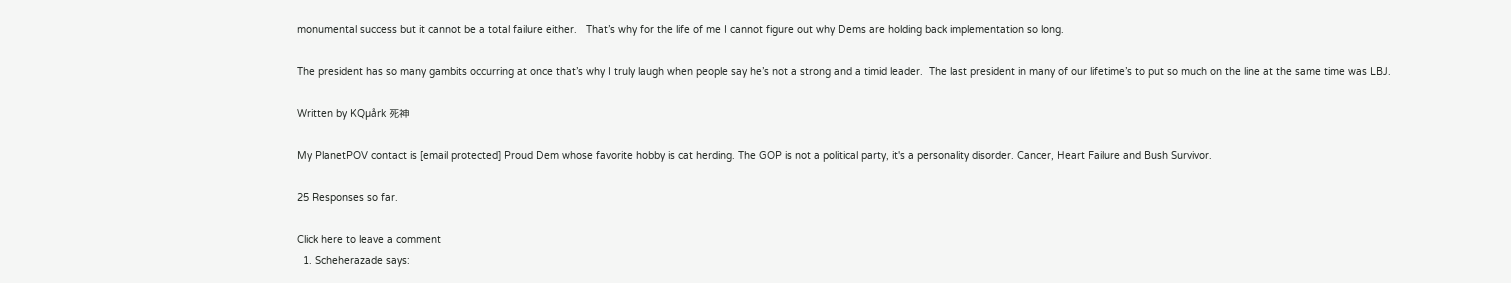monumental success but it cannot be a total failure either.   That’s why for the life of me I cannot figure out why Dems are holding back implementation so long.

The president has so many gambits occurring at once that’s why I truly laugh when people say he’s not a strong and a timid leader.  The last president in many of our lifetime’s to put so much on the line at the same time was LBJ.

Written by KQµårk 死神

My PlanetPOV contact is [email protected] Proud Dem whose favorite hobby is cat herding. The GOP is not a political party, it's a personality disorder. Cancer, Heart Failure and Bush Survivor.

25 Responses so far.

Click here to leave a comment
  1. Scheherazade says: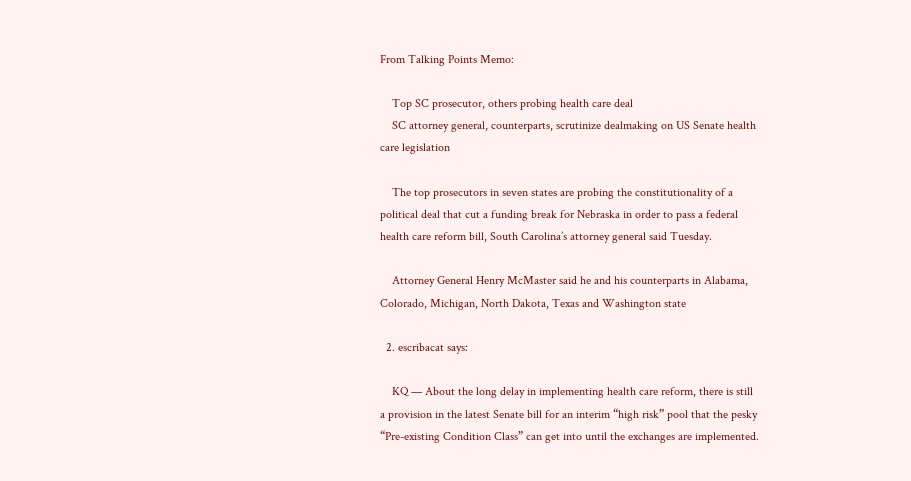From Talking Points Memo:

    Top SC prosecutor, others probing health care deal
    SC attorney general, counterparts, scrutinize dealmaking on US Senate health care legislation

    The top prosecutors in seven states are probing the constitutionality of a political deal that cut a funding break for Nebraska in order to pass a federal health care reform bill, South Carolina’s attorney general said Tuesday.

    Attorney General Henry McMaster said he and his counterparts in Alabama, Colorado, Michigan, North Dakota, Texas and Washington state

  2. escribacat says:

    KQ — About the long delay in implementing health care reform, there is still a provision in the latest Senate bill for an interim “high risk” pool that the pesky “Pre-existing Condition Class” can get into until the exchanges are implemented.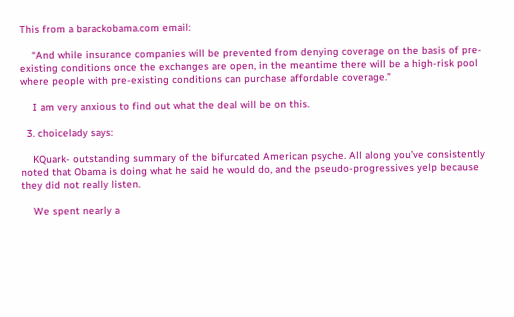This from a barackobama.com email:

    “And while insurance companies will be prevented from denying coverage on the basis of pre-existing conditions once the exchanges are open, in the meantime there will be a high-risk pool where people with pre-existing conditions can purchase affordable coverage.”

    I am very anxious to find out what the deal will be on this.

  3. choicelady says:

    KQuark- outstanding summary of the bifurcated American psyche. All along you’ve consistently noted that Obama is doing what he said he would do, and the pseudo-progressives yelp because they did not really listen.

    We spent nearly a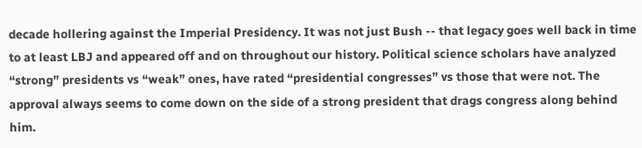decade hollering against the Imperial Presidency. It was not just Bush -- that legacy goes well back in time to at least LBJ and appeared off and on throughout our history. Political science scholars have analyzed “strong” presidents vs “weak” ones, have rated “presidential congresses” vs those that were not. The approval always seems to come down on the side of a strong president that drags congress along behind him.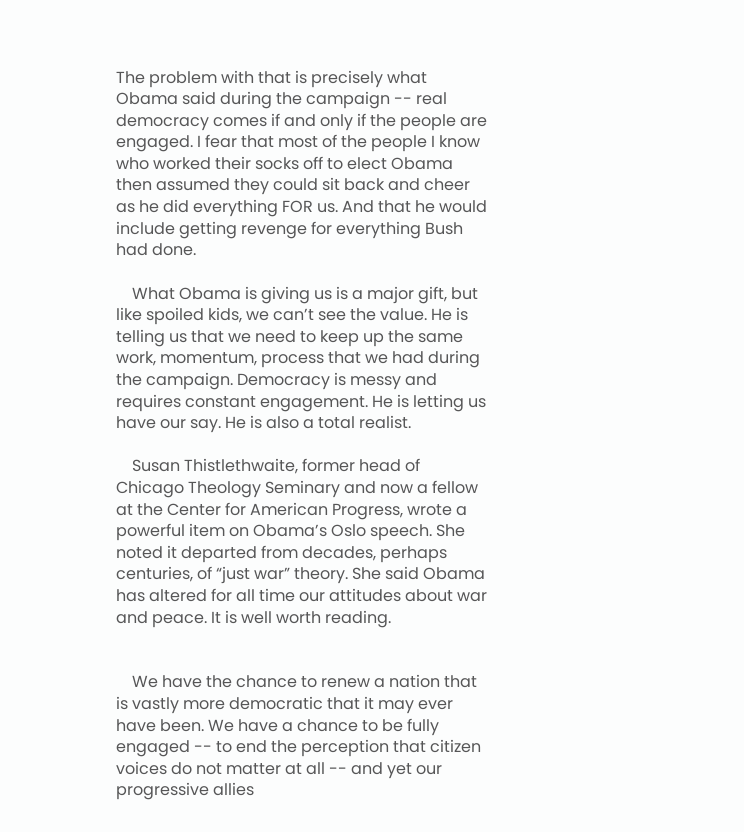The problem with that is precisely what Obama said during the campaign -- real democracy comes if and only if the people are engaged. I fear that most of the people I know who worked their socks off to elect Obama then assumed they could sit back and cheer as he did everything FOR us. And that he would include getting revenge for everything Bush had done.

    What Obama is giving us is a major gift, but like spoiled kids, we can’t see the value. He is telling us that we need to keep up the same work, momentum, process that we had during the campaign. Democracy is messy and requires constant engagement. He is letting us have our say. He is also a total realist.

    Susan Thistlethwaite, former head of Chicago Theology Seminary and now a fellow at the Center for American Progress, wrote a powerful item on Obama’s Oslo speech. She noted it departed from decades, perhaps centuries, of “just war” theory. She said Obama has altered for all time our attitudes about war and peace. It is well worth reading.


    We have the chance to renew a nation that is vastly more democratic that it may ever have been. We have a chance to be fully engaged -- to end the perception that citizen voices do not matter at all -- and yet our progressive allies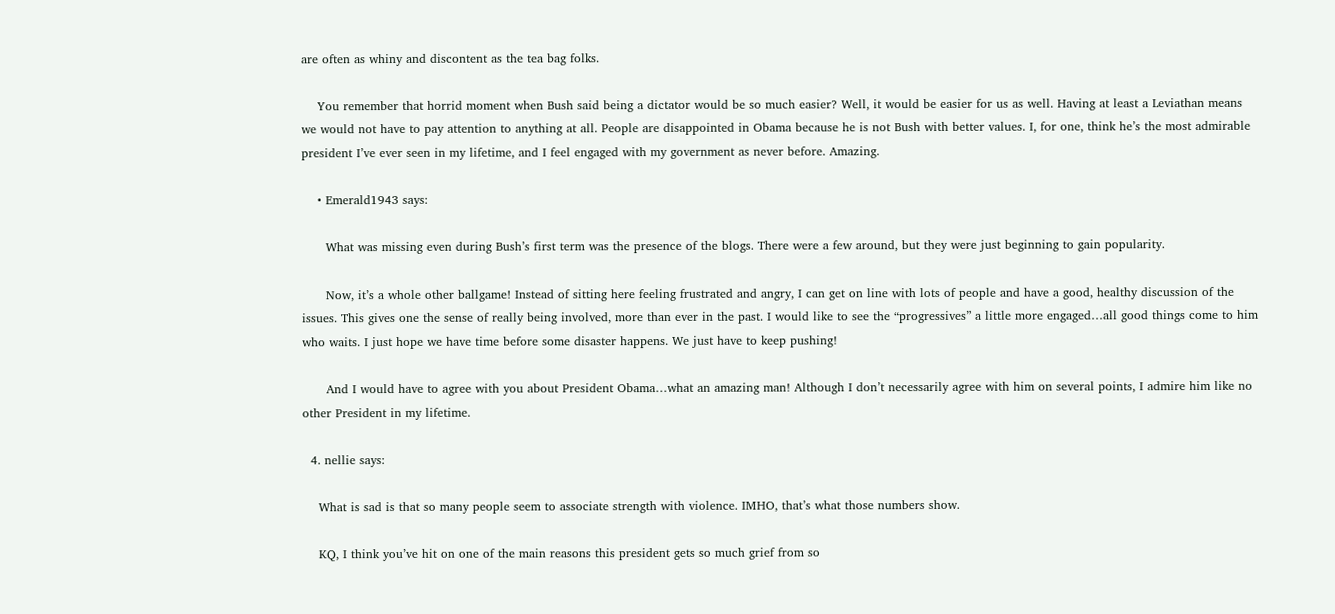are often as whiny and discontent as the tea bag folks.

    You remember that horrid moment when Bush said being a dictator would be so much easier? Well, it would be easier for us as well. Having at least a Leviathan means we would not have to pay attention to anything at all. People are disappointed in Obama because he is not Bush with better values. I, for one, think he’s the most admirable president I’ve ever seen in my lifetime, and I feel engaged with my government as never before. Amazing.

    • Emerald1943 says:

      What was missing even during Bush’s first term was the presence of the blogs. There were a few around, but they were just beginning to gain popularity.

      Now, it’s a whole other ballgame! Instead of sitting here feeling frustrated and angry, I can get on line with lots of people and have a good, healthy discussion of the issues. This gives one the sense of really being involved, more than ever in the past. I would like to see the “progressives” a little more engaged…all good things come to him who waits. I just hope we have time before some disaster happens. We just have to keep pushing!

      And I would have to agree with you about President Obama…what an amazing man! Although I don’t necessarily agree with him on several points, I admire him like no other President in my lifetime.

  4. nellie says:

    What is sad is that so many people seem to associate strength with violence. IMHO, that’s what those numbers show.

    KQ, I think you’ve hit on one of the main reasons this president gets so much grief from so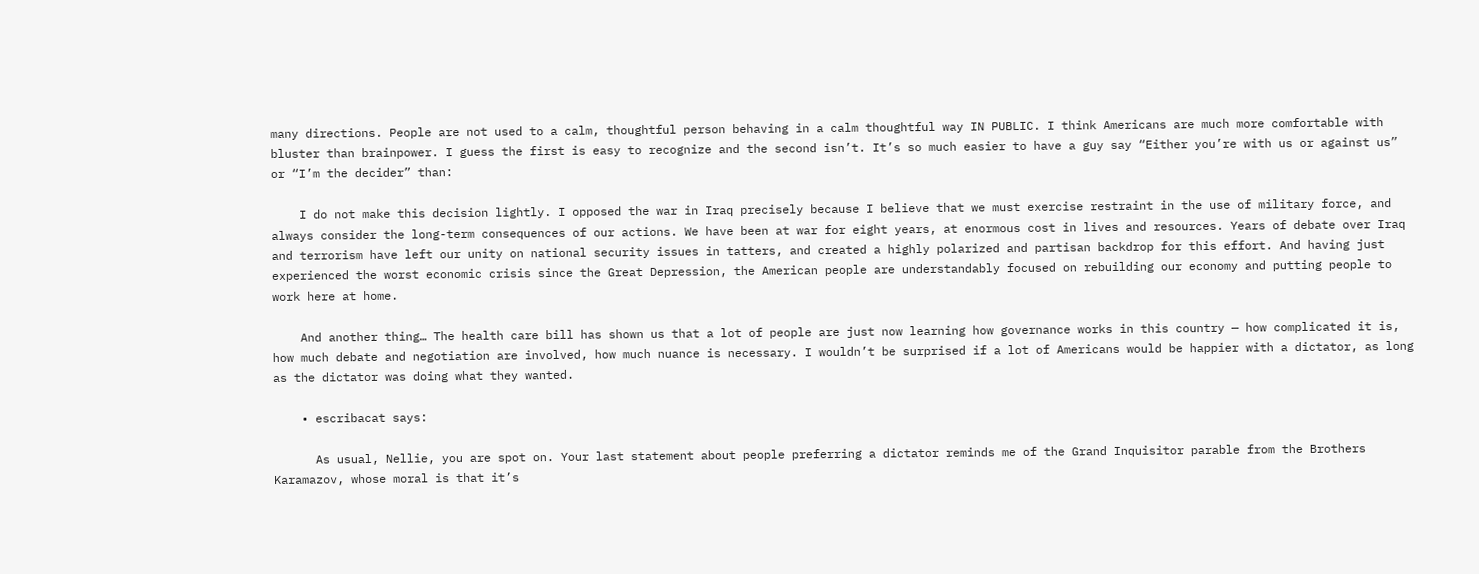many directions. People are not used to a calm, thoughtful person behaving in a calm thoughtful way IN PUBLIC. I think Americans are much more comfortable with bluster than brainpower. I guess the first is easy to recognize and the second isn’t. It’s so much easier to have a guy say “Either you’re with us or against us” or “I’m the decider” than:

    I do not make this decision lightly. I opposed the war in Iraq precisely because I believe that we must exercise restraint in the use of military force, and always consider the long-term consequences of our actions. We have been at war for eight years, at enormous cost in lives and resources. Years of debate over Iraq and terrorism have left our unity on national security issues in tatters, and created a highly polarized and partisan backdrop for this effort. And having just experienced the worst economic crisis since the Great Depression, the American people are understandably focused on rebuilding our economy and putting people to work here at home.

    And another thing… The health care bill has shown us that a lot of people are just now learning how governance works in this country — how complicated it is, how much debate and negotiation are involved, how much nuance is necessary. I wouldn’t be surprised if a lot of Americans would be happier with a dictator, as long as the dictator was doing what they wanted.

    • escribacat says:

      As usual, Nellie, you are spot on. Your last statement about people preferring a dictator reminds me of the Grand Inquisitor parable from the Brothers Karamazov, whose moral is that it’s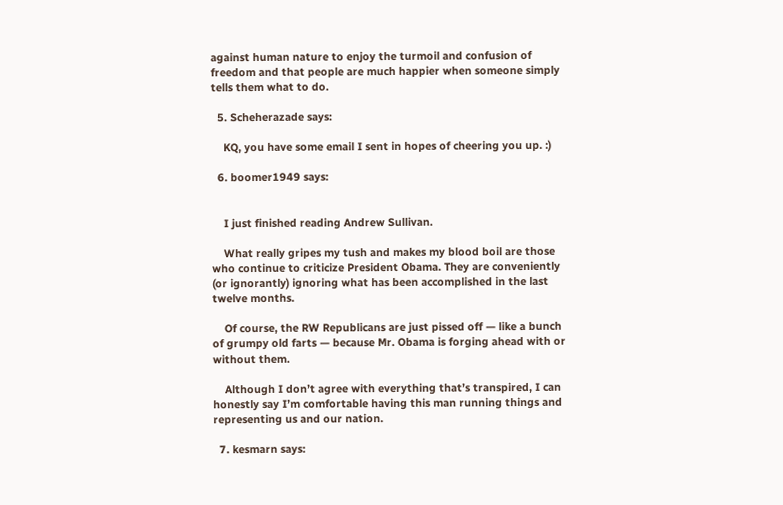against human nature to enjoy the turmoil and confusion of freedom and that people are much happier when someone simply tells them what to do.

  5. Scheherazade says:

    KQ, you have some email I sent in hopes of cheering you up. :)

  6. boomer1949 says:


    I just finished reading Andrew Sullivan.

    What really gripes my tush and makes my blood boil are those who continue to criticize President Obama. They are conveniently (or ignorantly) ignoring what has been accomplished in the last twelve months.

    Of course, the RW Republicans are just pissed off — like a bunch of grumpy old farts — because Mr. Obama is forging ahead with or without them.

    Although I don’t agree with everything that’s transpired, I can honestly say I’m comfortable having this man running things and representing us and our nation.

  7. kesmarn says: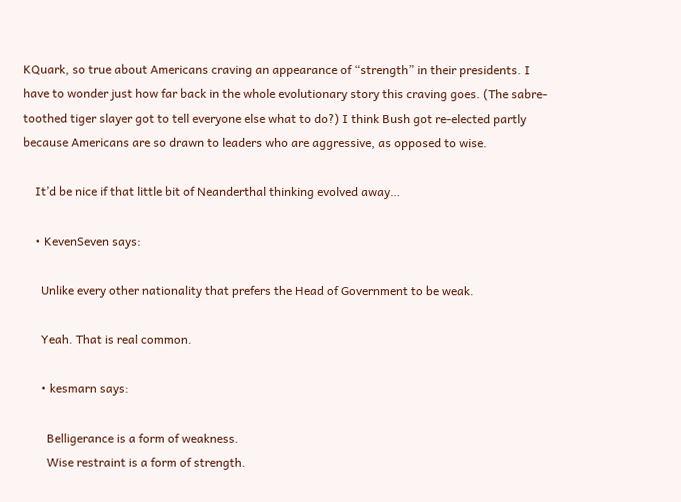KQuark, so true about Americans craving an appearance of “strength” in their presidents. I have to wonder just how far back in the whole evolutionary story this craving goes. (The sabre-toothed tiger slayer got to tell everyone else what to do?) I think Bush got re-elected partly because Americans are so drawn to leaders who are aggressive, as opposed to wise.

    It’d be nice if that little bit of Neanderthal thinking evolved away…

    • KevenSeven says:

      Unlike every other nationality that prefers the Head of Government to be weak.

      Yeah. That is real common.

      • kesmarn says:

        Belligerance is a form of weakness.
        Wise restraint is a form of strength.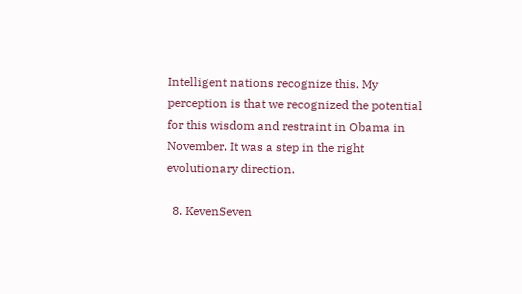Intelligent nations recognize this. My perception is that we recognized the potential for this wisdom and restraint in Obama in November. It was a step in the right evolutionary direction.

  8. KevenSeven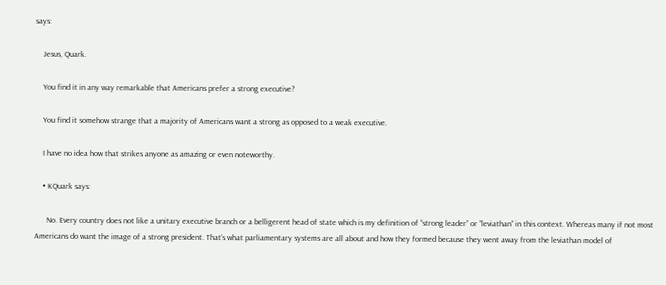says:

    Jesus, Quark.

    You find it in any way remarkable that Americans prefer a strong executive?

    You find it somehow strange that a majority of Americans want a strong as opposed to a weak executive.

    I have no idea how that strikes anyone as amazing or even noteworthy.

    • KQuark says:

      No. Every country does not like a unitary executive branch or a belligerent head of state which is my definition of “strong leader” or “leviathan” in this context. Whereas many if not most Americans do want the image of a strong president. That’s what parliamentary systems are all about and how they formed because they went away from the leviathan model of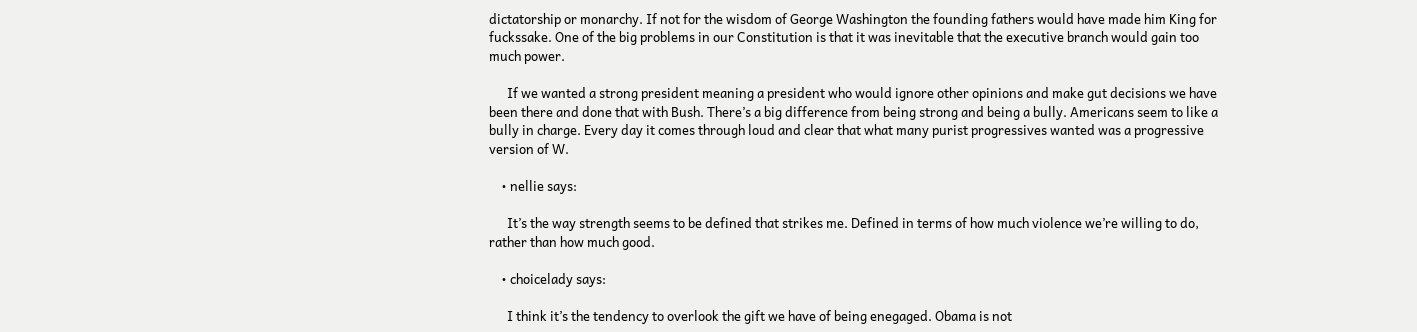dictatorship or monarchy. If not for the wisdom of George Washington the founding fathers would have made him King for fuckssake. One of the big problems in our Constitution is that it was inevitable that the executive branch would gain too much power.

      If we wanted a strong president meaning a president who would ignore other opinions and make gut decisions we have been there and done that with Bush. There’s a big difference from being strong and being a bully. Americans seem to like a bully in charge. Every day it comes through loud and clear that what many purist progressives wanted was a progressive version of W.

    • nellie says:

      It’s the way strength seems to be defined that strikes me. Defined in terms of how much violence we’re willing to do, rather than how much good.

    • choicelady says:

      I think it’s the tendency to overlook the gift we have of being enegaged. Obama is not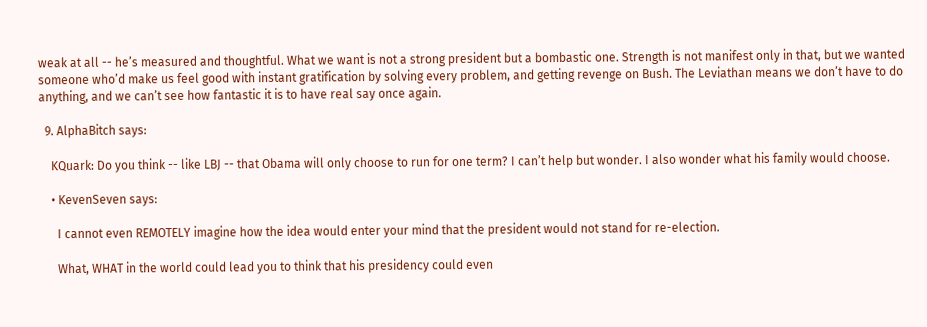weak at all -- he’s measured and thoughtful. What we want is not a strong president but a bombastic one. Strength is not manifest only in that, but we wanted someone who’d make us feel good with instant gratification by solving every problem, and getting revenge on Bush. The Leviathan means we don’t have to do anything, and we can’t see how fantastic it is to have real say once again.

  9. AlphaBitch says:

    KQuark: Do you think -- like LBJ -- that Obama will only choose to run for one term? I can’t help but wonder. I also wonder what his family would choose.

    • KevenSeven says:

      I cannot even REMOTELY imagine how the idea would enter your mind that the president would not stand for re-election.

      What, WHAT in the world could lead you to think that his presidency could even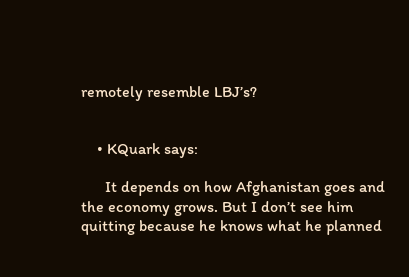remotely resemble LBJ’s?


    • KQuark says:

      It depends on how Afghanistan goes and the economy grows. But I don’t see him quitting because he knows what he planned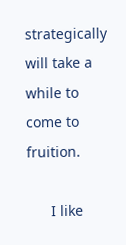strategically will take a while to come to fruition.

      I like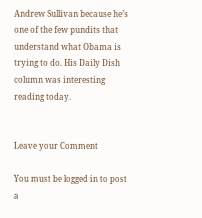Andrew Sullivan because he’s one of the few pundits that understand what Obama is trying to do. His Daily Dish column was interesting reading today.


Leave your Comment

You must be logged in to post a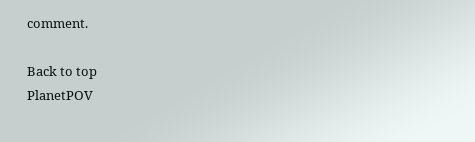comment.

Back to top
PlanetPOV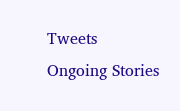Tweets
Ongoing Stories